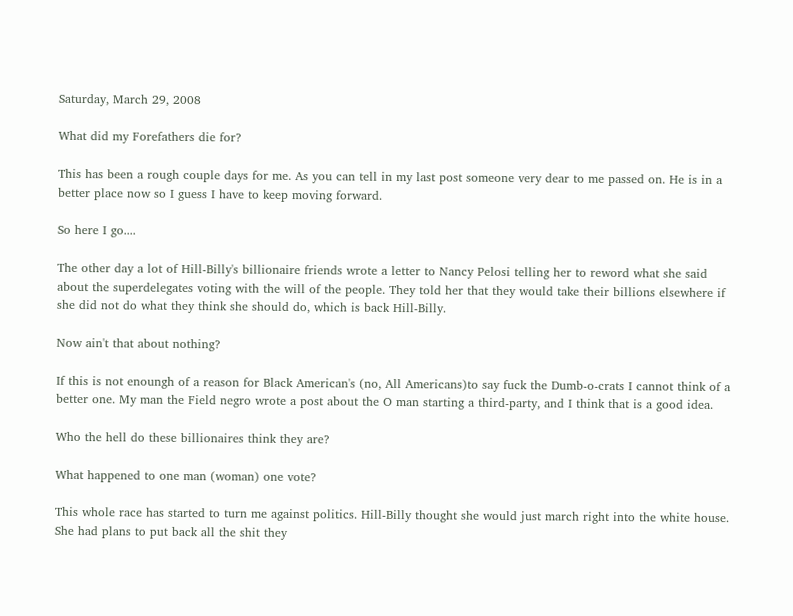Saturday, March 29, 2008

What did my Forefathers die for?

This has been a rough couple days for me. As you can tell in my last post someone very dear to me passed on. He is in a better place now so I guess I have to keep moving forward.

So here I go....

The other day a lot of Hill-Billy's billionaire friends wrote a letter to Nancy Pelosi telling her to reword what she said about the superdelegates voting with the will of the people. They told her that they would take their billions elsewhere if she did not do what they think she should do, which is back Hill-Billy.

Now ain't that about nothing?

If this is not enoungh of a reason for Black American's (no, All Americans)to say fuck the Dumb-o-crats I cannot think of a better one. My man the Field negro wrote a post about the O man starting a third-party, and I think that is a good idea.

Who the hell do these billionaires think they are?

What happened to one man (woman) one vote?

This whole race has started to turn me against politics. Hill-Billy thought she would just march right into the white house. She had plans to put back all the shit they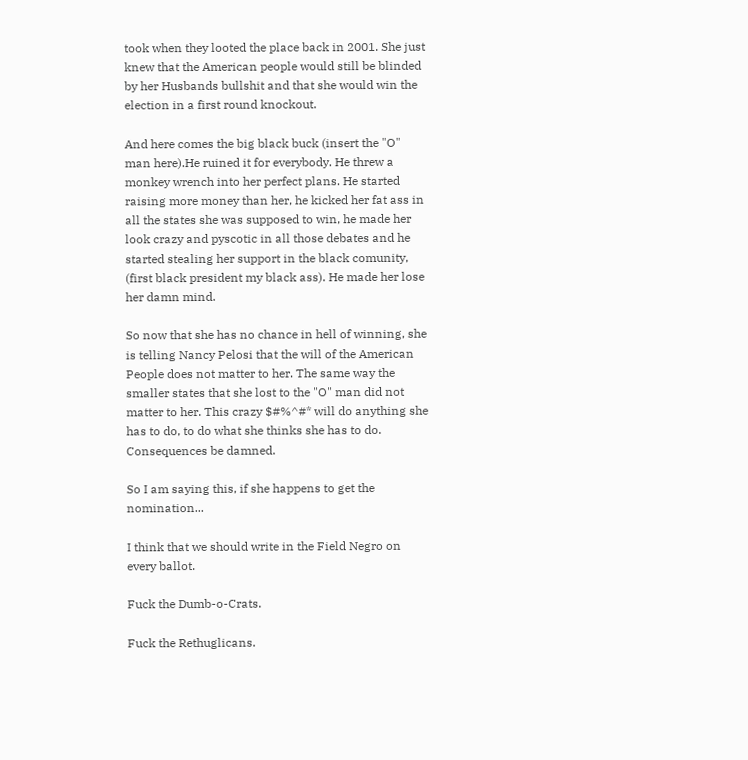took when they looted the place back in 2001. She just knew that the American people would still be blinded by her Husbands bullshit and that she would win the election in a first round knockout.

And here comes the big black buck (insert the "O" man here).He ruined it for everybody. He threw a monkey wrench into her perfect plans. He started raising more money than her, he kicked her fat ass in all the states she was supposed to win, he made her look crazy and pyscotic in all those debates and he started stealing her support in the black comunity, (first black president my black ass). He made her lose her damn mind.

So now that she has no chance in hell of winning, she is telling Nancy Pelosi that the will of the American People does not matter to her. The same way the smaller states that she lost to the "O" man did not matter to her. This crazy $#%^#* will do anything she has to do, to do what she thinks she has to do. Consequences be damned.

So I am saying this, if she happens to get the nomination...

I think that we should write in the Field Negro on every ballot.

Fuck the Dumb-o-Crats.

Fuck the Rethuglicans.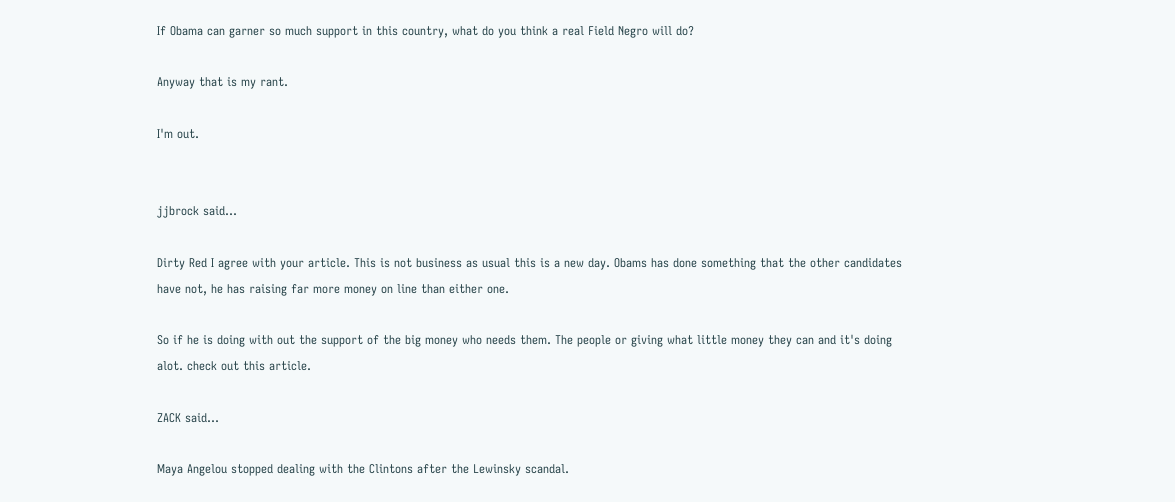If Obama can garner so much support in this country, what do you think a real Field Negro will do?

Anyway that is my rant.

I'm out.


jjbrock said...

Dirty Red I agree with your article. This is not business as usual this is a new day. Obams has done something that the other candidates have not, he has raising far more money on line than either one.

So if he is doing with out the support of the big money who needs them. The people or giving what little money they can and it's doing alot. check out this article.

ZACK said...

Maya Angelou stopped dealing with the Clintons after the Lewinsky scandal.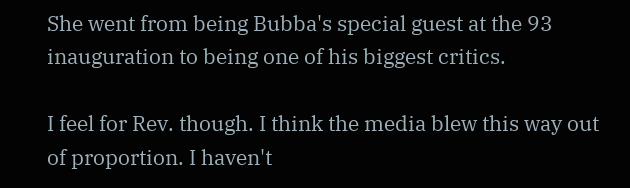She went from being Bubba's special guest at the 93 inauguration to being one of his biggest critics.

I feel for Rev. though. I think the media blew this way out of proportion. I haven't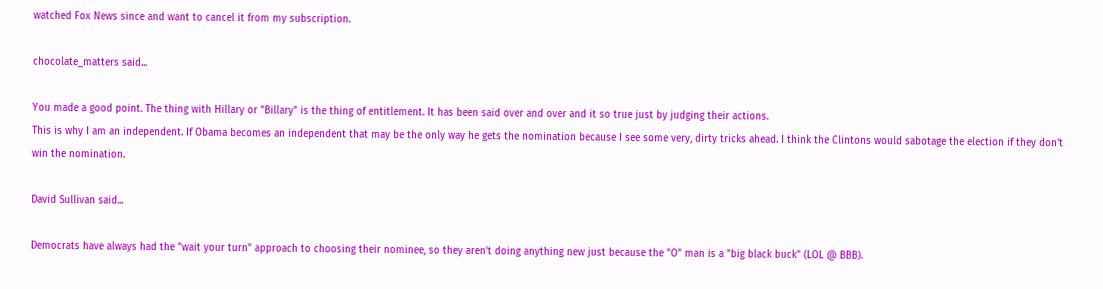watched Fox News since and want to cancel it from my subscription.

chocolate_matters said...

You made a good point. The thing with Hillary or "Billary" is the thing of entitlement. It has been said over and over and it so true just by judging their actions.
This is why I am an independent. If Obama becomes an independent that may be the only way he gets the nomination because I see some very, dirty tricks ahead. I think the Clintons would sabotage the election if they don't win the nomination.

David Sullivan said...

Democrats have always had the "wait your turn" approach to choosing their nominee, so they aren't doing anything new just because the "O" man is a "big black buck" (LOL @ BBB).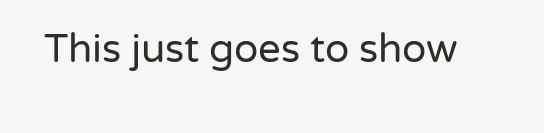This just goes to show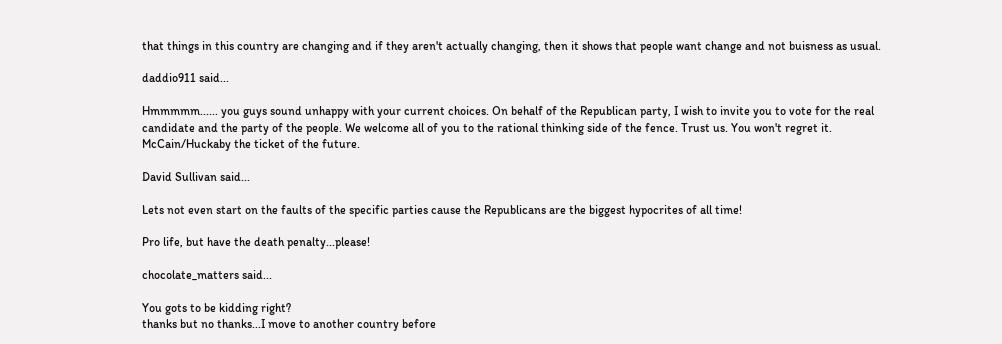that things in this country are changing and if they aren't actually changing, then it shows that people want change and not buisness as usual.

daddio911 said...

Hmmmmm...... you guys sound unhappy with your current choices. On behalf of the Republican party, I wish to invite you to vote for the real candidate and the party of the people. We welcome all of you to the rational thinking side of the fence. Trust us. You won't regret it. McCain/Huckaby the ticket of the future.

David Sullivan said...

Lets not even start on the faults of the specific parties cause the Republicans are the biggest hypocrites of all time!

Pro life, but have the death penalty...please!

chocolate_matters said...

You gots to be kidding right?
thanks but no thanks...I move to another country before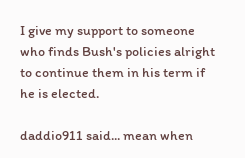I give my support to someone who finds Bush's policies alright to continue them in his term if he is elected.

daddio911 said... mean when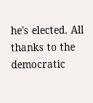he's elected. All thanks to the democratic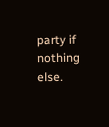party if nothing else.